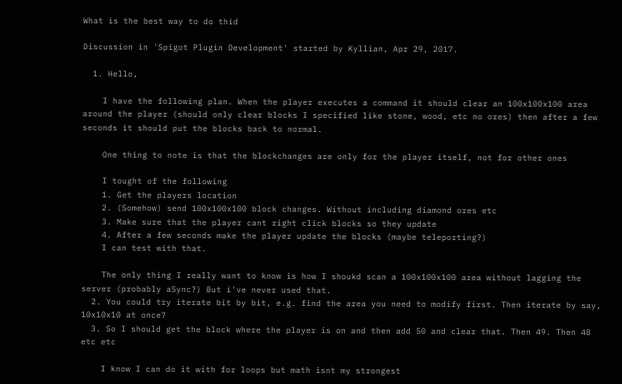What is the best way to do thid

Discussion in 'Spigot Plugin Development' started by Kyllian, Apr 29, 2017.

  1. Hello,

    I have the following plan. When the player executes a command it should clear an 100x100x100 area around the player (should only clear blocks I specified like stone, wood, etc no ores) then after a few seconds it should put the blocks back to normal.

    One thing to note is that the blockchanges are only for the player itself, not for other ones

    I tought of the following
    1. Get the players location
    2. (Somehow) send 100x100x100 block changes. Without including diamond ores etc
    3. Make sure that the player cant right click blocks so they update
    4. After a few seconds make the player update the blocks (maybe teleporting?)
    I can test with that.

    The only thing I really want to know is how I shoukd scan a 100x100x100 area without lagging the server (probably aSync?) But i've never used that.
  2. You could try iterate bit by bit, e.g. find the area you need to modify first. Then iterate by say, 10x10x10 at once?
  3. So I should get the block where the player is on and then add 50 and clear that. Then 49. Then 48 etc etc

    I know I can do it with for loops but math isnt my strongest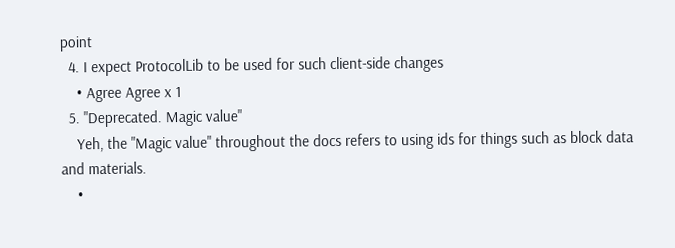point
  4. I expect ProtocolLib to be used for such client-side changes
    • Agree Agree x 1
  5. "Deprecated. Magic value"
    Yeh, the "Magic value" throughout the docs refers to using ids for things such as block data and materials.
    •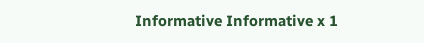Informative Informative x 1